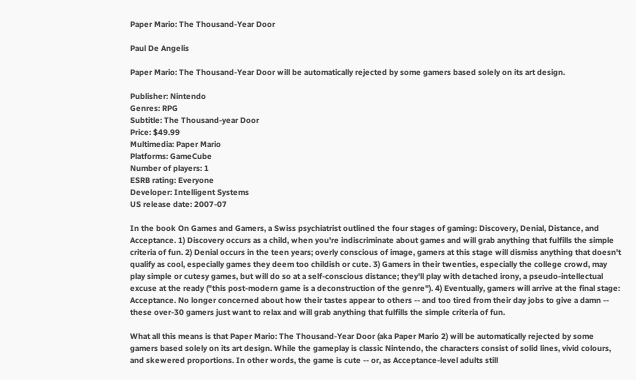Paper Mario: The Thousand-Year Door

Paul De Angelis

Paper Mario: The Thousand-Year Door will be automatically rejected by some gamers based solely on its art design.

Publisher: Nintendo
Genres: RPG
Subtitle: The Thousand-year Door
Price: $49.99
Multimedia: Paper Mario
Platforms: GameCube
Number of players: 1
ESRB rating: Everyone
Developer: Intelligent Systems
US release date: 2007-07

In the book On Games and Gamers, a Swiss psychiatrist outlined the four stages of gaming: Discovery, Denial, Distance, and Acceptance. 1) Discovery occurs as a child, when you're indiscriminate about games and will grab anything that fulfills the simple criteria of fun. 2) Denial occurs in the teen years; overly conscious of image, gamers at this stage will dismiss anything that doesn't qualify as cool, especially games they deem too childish or cute. 3) Gamers in their twenties, especially the college crowd, may play simple or cutesy games, but will do so at a self-conscious distance; they'll play with detached irony, a pseudo-intellectual excuse at the ready ("this post-modern game is a deconstruction of the genre"). 4) Eventually, gamers will arrive at the final stage: Acceptance. No longer concerned about how their tastes appear to others -- and too tired from their day jobs to give a damn -- these over-30 gamers just want to relax and will grab anything that fulfills the simple criteria of fun.

What all this means is that Paper Mario: The Thousand-Year Door (aka Paper Mario 2) will be automatically rejected by some gamers based solely on its art design. While the gameplay is classic Nintendo, the characters consist of solid lines, vivid colours, and skewered proportions. In other words, the game is cute -- or, as Acceptance-level adults still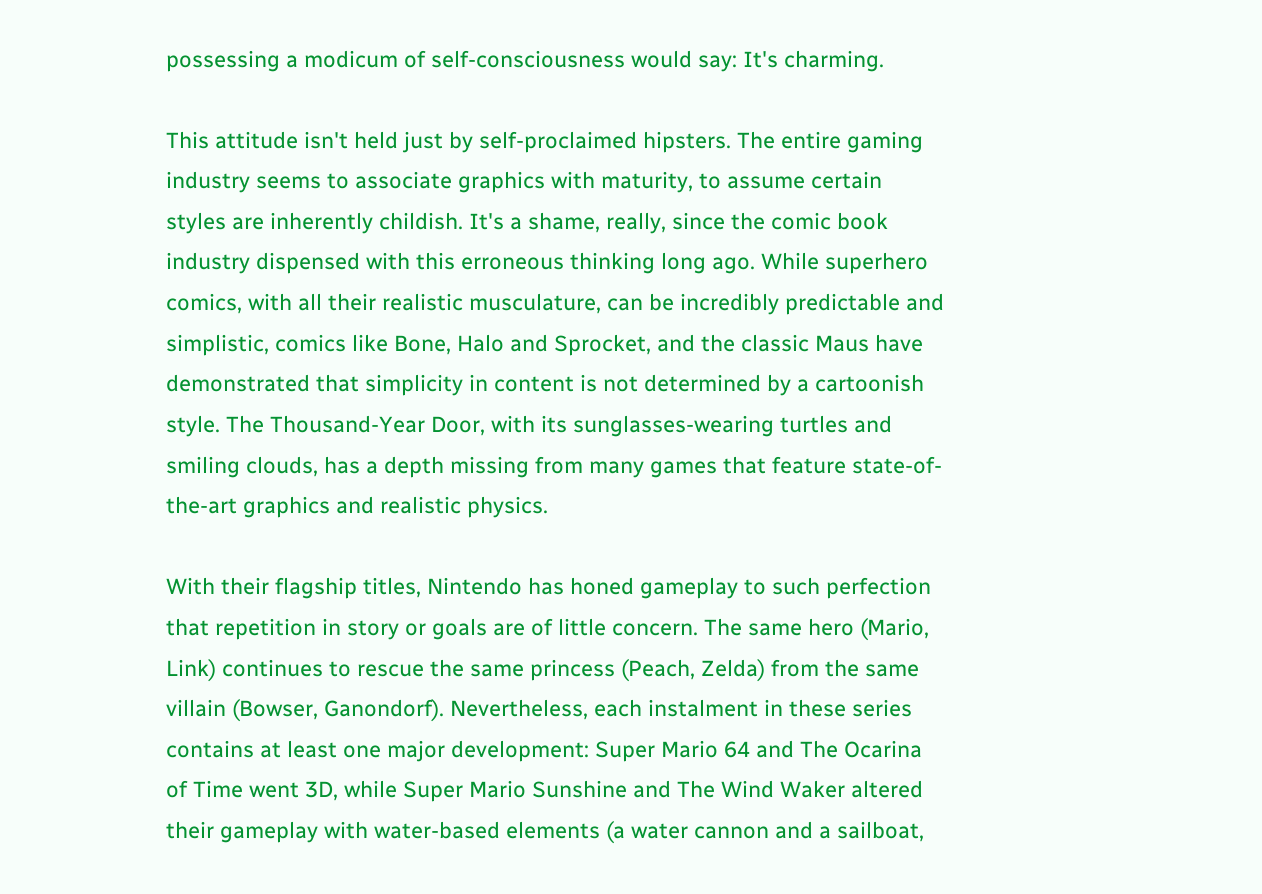possessing a modicum of self-consciousness would say: It's charming.

This attitude isn't held just by self-proclaimed hipsters. The entire gaming industry seems to associate graphics with maturity, to assume certain styles are inherently childish. It's a shame, really, since the comic book industry dispensed with this erroneous thinking long ago. While superhero comics, with all their realistic musculature, can be incredibly predictable and simplistic, comics like Bone, Halo and Sprocket, and the classic Maus have demonstrated that simplicity in content is not determined by a cartoonish style. The Thousand-Year Door, with its sunglasses-wearing turtles and smiling clouds, has a depth missing from many games that feature state-of-the-art graphics and realistic physics.

With their flagship titles, Nintendo has honed gameplay to such perfection that repetition in story or goals are of little concern. The same hero (Mario, Link) continues to rescue the same princess (Peach, Zelda) from the same villain (Bowser, Ganondorf). Nevertheless, each instalment in these series contains at least one major development: Super Mario 64 and The Ocarina of Time went 3D, while Super Mario Sunshine and The Wind Waker altered their gameplay with water-based elements (a water cannon and a sailboat,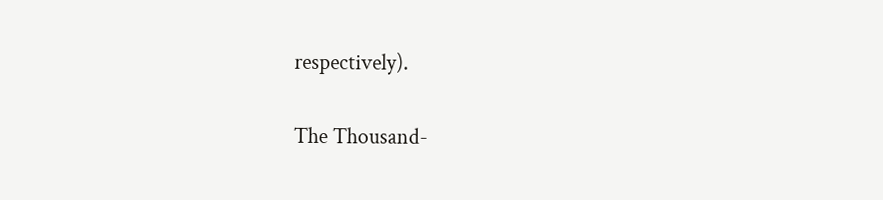respectively).

The Thousand-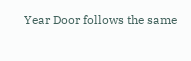Year Door follows the same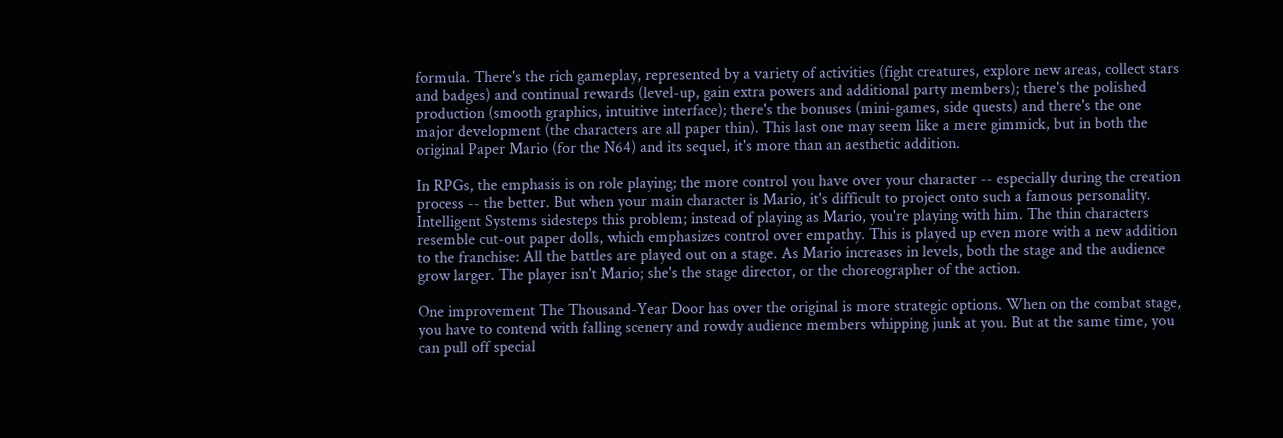formula. There's the rich gameplay, represented by a variety of activities (fight creatures, explore new areas, collect stars and badges) and continual rewards (level-up, gain extra powers and additional party members); there's the polished production (smooth graphics, intuitive interface); there's the bonuses (mini-games, side quests) and there's the one major development (the characters are all paper thin). This last one may seem like a mere gimmick, but in both the original Paper Mario (for the N64) and its sequel, it's more than an aesthetic addition.

In RPGs, the emphasis is on role playing; the more control you have over your character -- especially during the creation process -- the better. But when your main character is Mario, it's difficult to project onto such a famous personality. Intelligent Systems sidesteps this problem; instead of playing as Mario, you're playing with him. The thin characters resemble cut-out paper dolls, which emphasizes control over empathy. This is played up even more with a new addition to the franchise: All the battles are played out on a stage. As Mario increases in levels, both the stage and the audience grow larger. The player isn't Mario; she's the stage director, or the choreographer of the action.

One improvement The Thousand-Year Door has over the original is more strategic options. When on the combat stage, you have to contend with falling scenery and rowdy audience members whipping junk at you. But at the same time, you can pull off special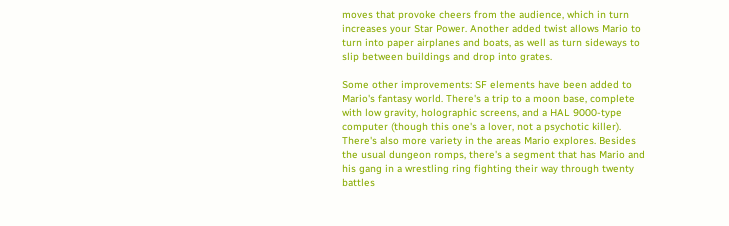moves that provoke cheers from the audience, which in turn increases your Star Power. Another added twist allows Mario to turn into paper airplanes and boats, as well as turn sideways to slip between buildings and drop into grates.

Some other improvements: SF elements have been added to Mario's fantasy world. There's a trip to a moon base, complete with low gravity, holographic screens, and a HAL 9000-type computer (though this one's a lover, not a psychotic killer). There's also more variety in the areas Mario explores. Besides the usual dungeon romps, there's a segment that has Mario and his gang in a wrestling ring fighting their way through twenty battles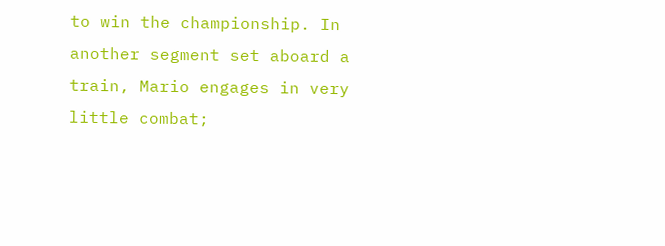to win the championship. In another segment set aboard a train, Mario engages in very little combat;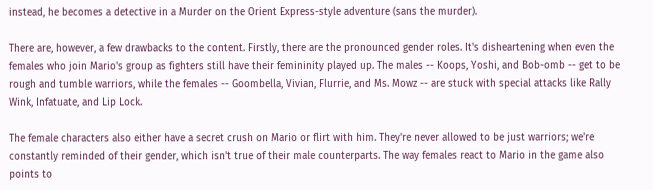instead, he becomes a detective in a Murder on the Orient Express-style adventure (sans the murder).

There are, however, a few drawbacks to the content. Firstly, there are the pronounced gender roles. It's disheartening when even the females who join Mario's group as fighters still have their femininity played up. The males -- Koops, Yoshi, and Bob-omb -- get to be rough and tumble warriors, while the females -- Goombella, Vivian, Flurrie, and Ms. Mowz -- are stuck with special attacks like Rally Wink, Infatuate, and Lip Lock.

The female characters also either have a secret crush on Mario or flirt with him. They're never allowed to be just warriors; we're constantly reminded of their gender, which isn't true of their male counterparts. The way females react to Mario in the game also points to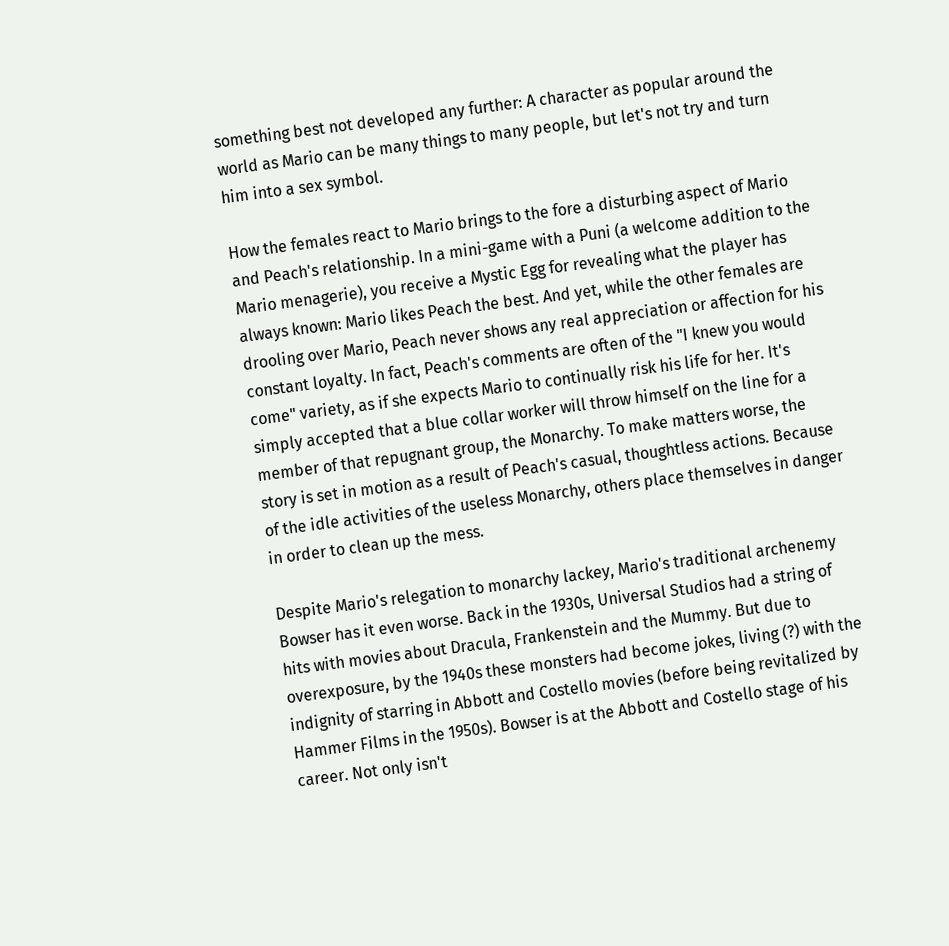something best not developed any further: A character as popular around the world as Mario can be many things to many people, but let's not try and turn him into a sex symbol.

How the females react to Mario brings to the fore a disturbing aspect of Mario and Peach's relationship. In a mini-game with a Puni (a welcome addition to the Mario menagerie), you receive a Mystic Egg for revealing what the player has always known: Mario likes Peach the best. And yet, while the other females are drooling over Mario, Peach never shows any real appreciation or affection for his constant loyalty. In fact, Peach's comments are often of the "I knew you would come" variety, as if she expects Mario to continually risk his life for her. It's simply accepted that a blue collar worker will throw himself on the line for a member of that repugnant group, the Monarchy. To make matters worse, the story is set in motion as a result of Peach's casual, thoughtless actions. Because of the idle activities of the useless Monarchy, others place themselves in danger in order to clean up the mess.

Despite Mario's relegation to monarchy lackey, Mario's traditional archenemy Bowser has it even worse. Back in the 1930s, Universal Studios had a string of hits with movies about Dracula, Frankenstein and the Mummy. But due to overexposure, by the 1940s these monsters had become jokes, living (?) with the indignity of starring in Abbott and Costello movies (before being revitalized by Hammer Films in the 1950s). Bowser is at the Abbott and Costello stage of his career. Not only isn't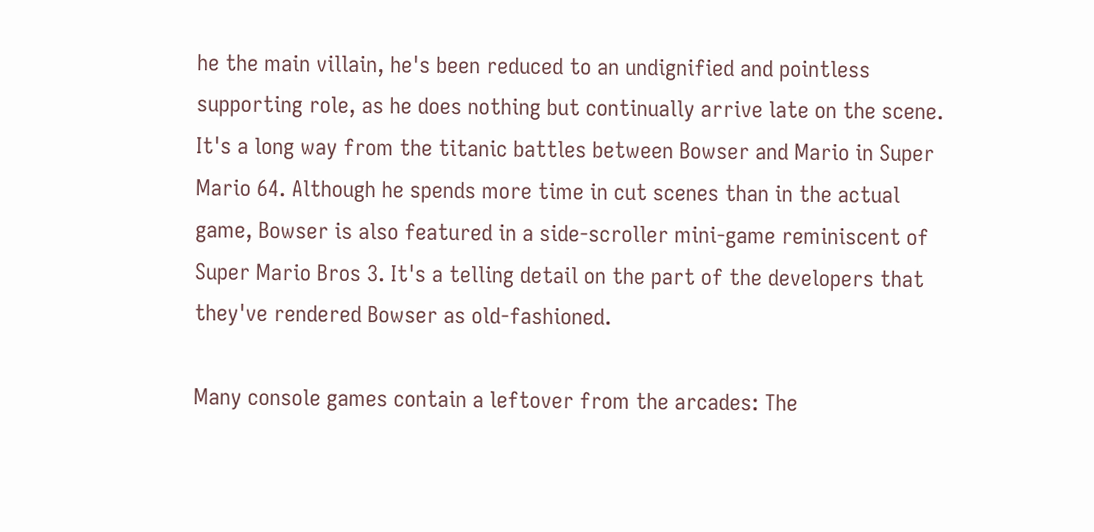he the main villain, he's been reduced to an undignified and pointless supporting role, as he does nothing but continually arrive late on the scene. It's a long way from the titanic battles between Bowser and Mario in Super Mario 64. Although he spends more time in cut scenes than in the actual game, Bowser is also featured in a side-scroller mini-game reminiscent of Super Mario Bros 3. It's a telling detail on the part of the developers that they've rendered Bowser as old-fashioned.

Many console games contain a leftover from the arcades: The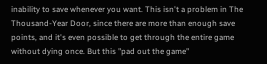inability to save whenever you want. This isn't a problem in The Thousand-Year Door, since there are more than enough save points, and it's even possible to get through the entire game without dying once. But this "pad out the game"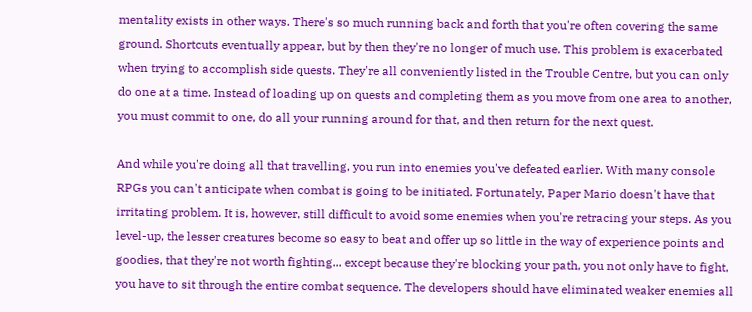mentality exists in other ways. There's so much running back and forth that you're often covering the same ground. Shortcuts eventually appear, but by then they're no longer of much use. This problem is exacerbated when trying to accomplish side quests. They're all conveniently listed in the Trouble Centre, but you can only do one at a time. Instead of loading up on quests and completing them as you move from one area to another, you must commit to one, do all your running around for that, and then return for the next quest.

And while you're doing all that travelling, you run into enemies you've defeated earlier. With many console RPGs you can't anticipate when combat is going to be initiated. Fortunately, Paper Mario doesn't have that irritating problem. It is, however, still difficult to avoid some enemies when you're retracing your steps. As you level-up, the lesser creatures become so easy to beat and offer up so little in the way of experience points and goodies, that they're not worth fighting... except because they're blocking your path, you not only have to fight, you have to sit through the entire combat sequence. The developers should have eliminated weaker enemies all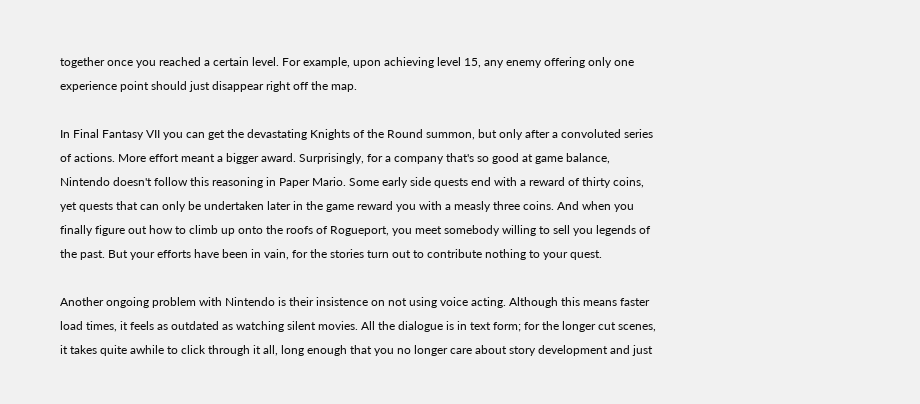together once you reached a certain level. For example, upon achieving level 15, any enemy offering only one experience point should just disappear right off the map.

In Final Fantasy VII you can get the devastating Knights of the Round summon, but only after a convoluted series of actions. More effort meant a bigger award. Surprisingly, for a company that's so good at game balance, Nintendo doesn't follow this reasoning in Paper Mario. Some early side quests end with a reward of thirty coins, yet quests that can only be undertaken later in the game reward you with a measly three coins. And when you finally figure out how to climb up onto the roofs of Rogueport, you meet somebody willing to sell you legends of the past. But your efforts have been in vain, for the stories turn out to contribute nothing to your quest.

Another ongoing problem with Nintendo is their insistence on not using voice acting. Although this means faster load times, it feels as outdated as watching silent movies. All the dialogue is in text form; for the longer cut scenes, it takes quite awhile to click through it all, long enough that you no longer care about story development and just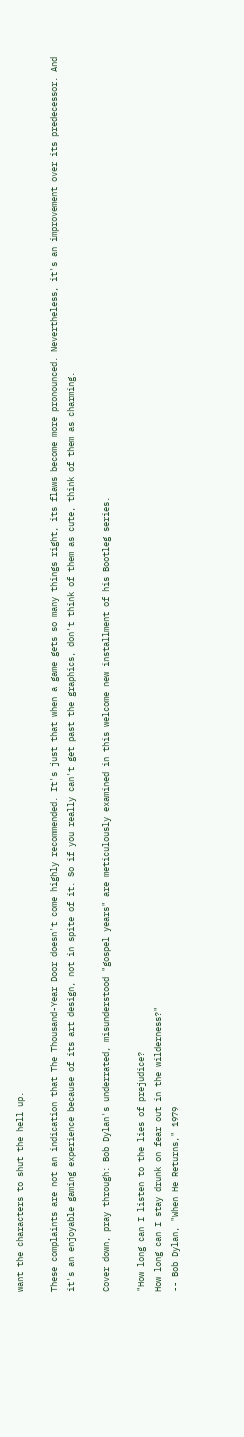want the characters to shut the hell up.

These complaints are not an indication that The Thousand-Year Door doesn't come highly recommended. It's just that when a game gets so many things right, its flaws become more pronounced. Nevertheless, it's an improvement over its predecessor. And it's an enjoyable gaming experience because of its art design, not in spite of it. So if you really can't get past the graphics, don't think of them as cute, think of them as charming.

Cover down, pray through: Bob Dylan's underrated, misunderstood "gospel years" are meticulously examined in this welcome new installment of his Bootleg series.

"How long can I listen to the lies of prejudice?
How long can I stay drunk on fear out in the wilderness?"
-- Bob Dylan, "When He Returns," 1979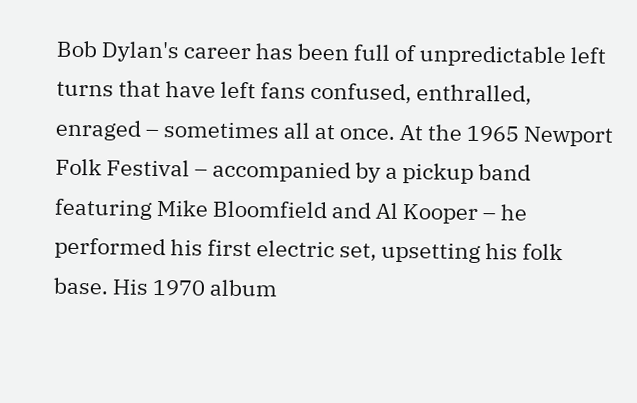Bob Dylan's career has been full of unpredictable left turns that have left fans confused, enthralled, enraged – sometimes all at once. At the 1965 Newport Folk Festival – accompanied by a pickup band featuring Mike Bloomfield and Al Kooper – he performed his first electric set, upsetting his folk base. His 1970 album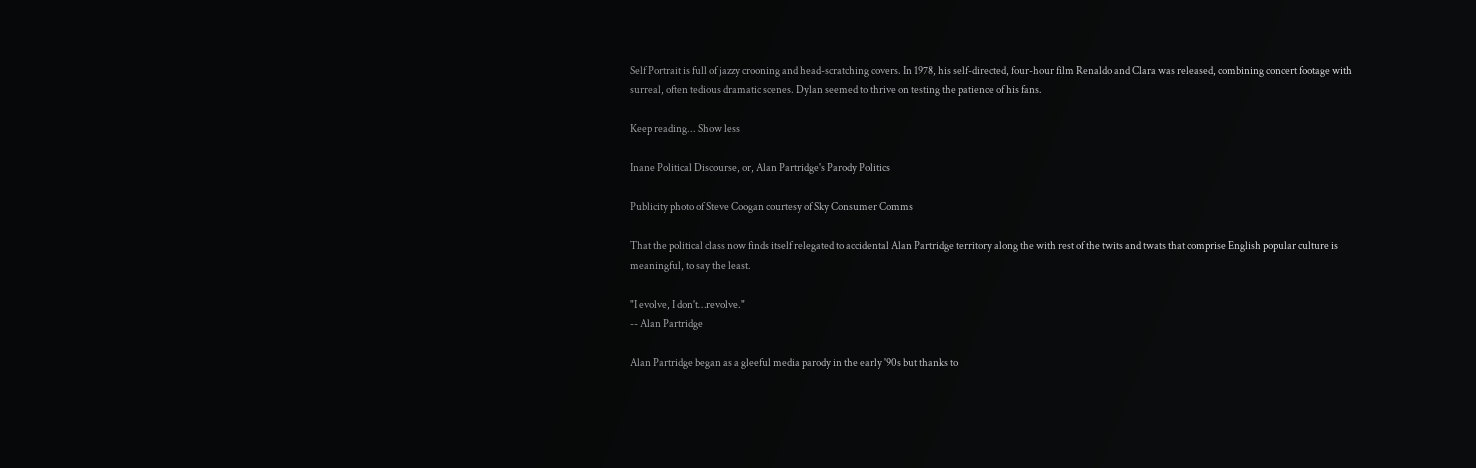Self Portrait is full of jazzy crooning and head-scratching covers. In 1978, his self-directed, four-hour film Renaldo and Clara was released, combining concert footage with surreal, often tedious dramatic scenes. Dylan seemed to thrive on testing the patience of his fans.

Keep reading... Show less

Inane Political Discourse, or, Alan Partridge's Parody Politics

Publicity photo of Steve Coogan courtesy of Sky Consumer Comms

That the political class now finds itself relegated to accidental Alan Partridge territory along the with rest of the twits and twats that comprise English popular culture is meaningful, to say the least.

"I evolve, I don't…revolve."
-- Alan Partridge

Alan Partridge began as a gleeful media parody in the early '90s but thanks to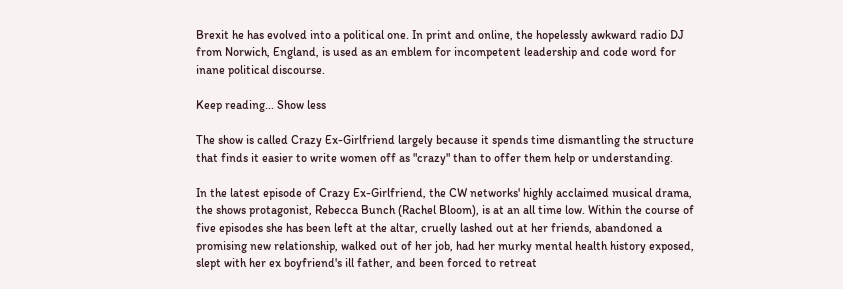Brexit he has evolved into a political one. In print and online, the hopelessly awkward radio DJ from Norwich, England, is used as an emblem for incompetent leadership and code word for inane political discourse.

Keep reading... Show less

The show is called Crazy Ex-Girlfriend largely because it spends time dismantling the structure that finds it easier to write women off as "crazy" than to offer them help or understanding.

In the latest episode of Crazy Ex-Girlfriend, the CW networks' highly acclaimed musical drama, the shows protagonist, Rebecca Bunch (Rachel Bloom), is at an all time low. Within the course of five episodes she has been left at the altar, cruelly lashed out at her friends, abandoned a promising new relationship, walked out of her job, had her murky mental health history exposed, slept with her ex boyfriend's ill father, and been forced to retreat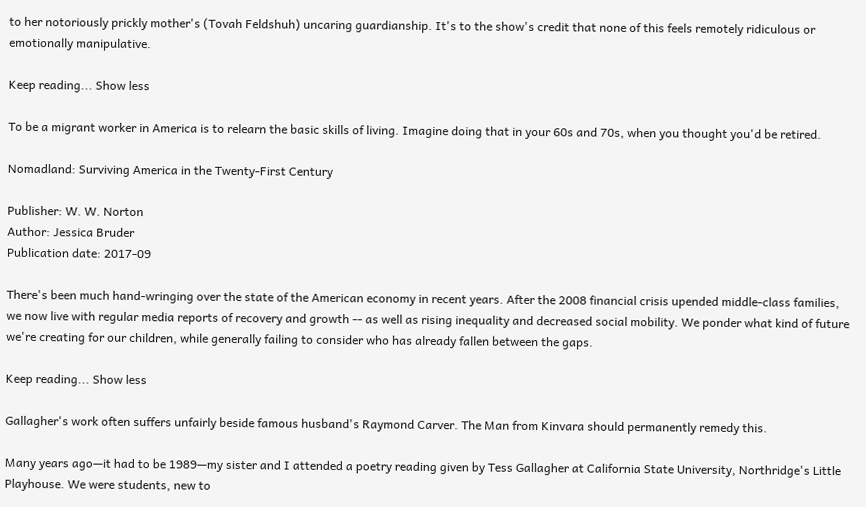to her notoriously prickly mother's (Tovah Feldshuh) uncaring guardianship. It's to the show's credit that none of this feels remotely ridiculous or emotionally manipulative.

Keep reading... Show less

To be a migrant worker in America is to relearn the basic skills of living. Imagine doing that in your 60s and 70s, when you thought you'd be retired.

Nomadland: Surviving America in the Twenty-First Century

Publisher: W. W. Norton
Author: Jessica Bruder
Publication date: 2017-09

There's been much hand-wringing over the state of the American economy in recent years. After the 2008 financial crisis upended middle-class families, we now live with regular media reports of recovery and growth -- as well as rising inequality and decreased social mobility. We ponder what kind of future we're creating for our children, while generally failing to consider who has already fallen between the gaps.

Keep reading... Show less

Gallagher's work often suffers unfairly beside famous husband's Raymond Carver. The Man from Kinvara should permanently remedy this.

Many years ago—it had to be 1989—my sister and I attended a poetry reading given by Tess Gallagher at California State University, Northridge's Little Playhouse. We were students, new to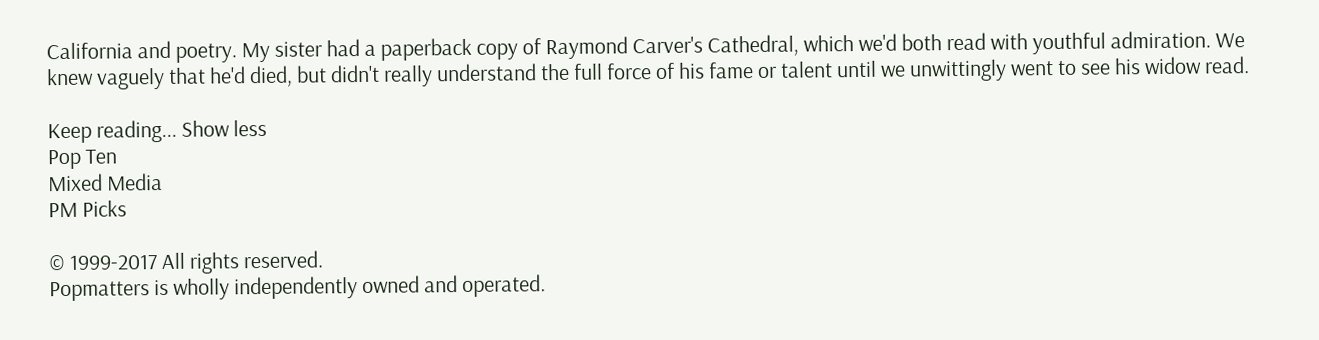California and poetry. My sister had a paperback copy of Raymond Carver's Cathedral, which we'd both read with youthful admiration. We knew vaguely that he'd died, but didn't really understand the full force of his fame or talent until we unwittingly went to see his widow read.

Keep reading... Show less
Pop Ten
Mixed Media
PM Picks

© 1999-2017 All rights reserved.
Popmatters is wholly independently owned and operated.